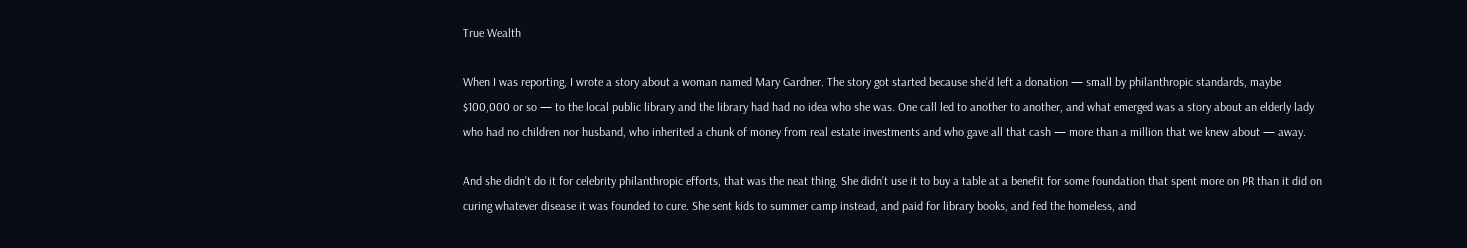True Wealth

When I was reporting, I wrote a story about a woman named Mary Gardner. The story got started because she’d left a donation — small by philanthropic standards, maybe $100,000 or so — to the local public library and the library had had no idea who she was. One call led to another to another, and what emerged was a story about an elderly lady who had no children nor husband, who inherited a chunk of money from real estate investments and who gave all that cash — more than a million that we knew about — away.

And she didn’t do it for celebrity philanthropic efforts, that was the neat thing. She didn’t use it to buy a table at a benefit for some foundation that spent more on PR than it did on curing whatever disease it was founded to cure. She sent kids to summer camp instead, and paid for library books, and fed the homeless, and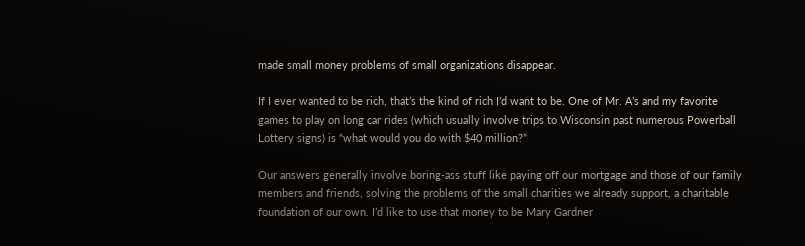made small money problems of small organizations disappear.

If I ever wanted to be rich, that’s the kind of rich I’d want to be. One of Mr. A’s and my favorite games to play on long car rides (which usually involve trips to Wisconsin past numerous Powerball Lottery signs) is “what would you do with $40 million?”

Our answers generally involve boring-ass stuff like paying off our mortgage and those of our family members and friends, solving the problems of the small charities we already support, a charitable foundation of our own. I’d like to use that money to be Mary Gardner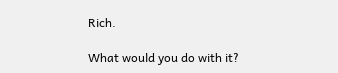Rich.

What would you do with it?